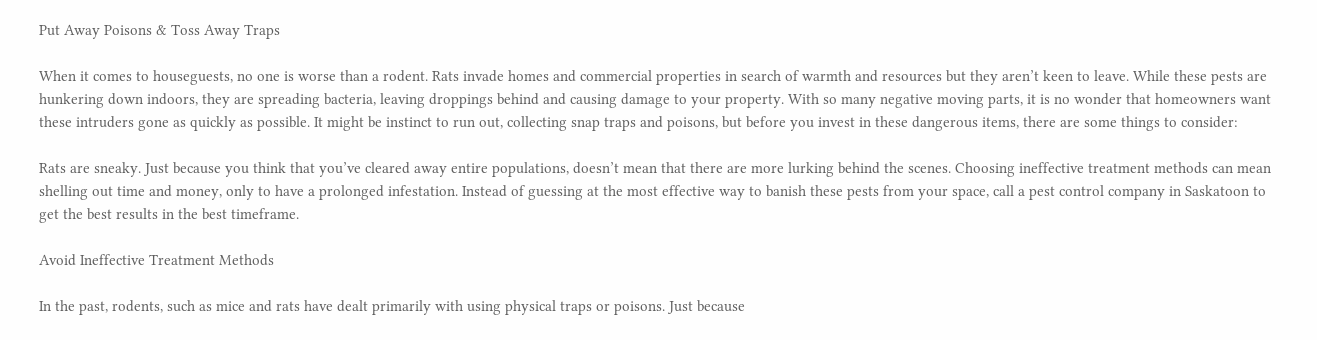Put Away Poisons & Toss Away Traps

When it comes to houseguests, no one is worse than a rodent. Rats invade homes and commercial properties in search of warmth and resources but they aren’t keen to leave. While these pests are hunkering down indoors, they are spreading bacteria, leaving droppings behind and causing damage to your property. With so many negative moving parts, it is no wonder that homeowners want these intruders gone as quickly as possible. It might be instinct to run out, collecting snap traps and poisons, but before you invest in these dangerous items, there are some things to consider:

Rats are sneaky. Just because you think that you’ve cleared away entire populations, doesn’t mean that there are more lurking behind the scenes. Choosing ineffective treatment methods can mean shelling out time and money, only to have a prolonged infestation. Instead of guessing at the most effective way to banish these pests from your space, call a pest control company in Saskatoon to get the best results in the best timeframe.

Avoid Ineffective Treatment Methods

In the past, rodents, such as mice and rats have dealt primarily with using physical traps or poisons. Just because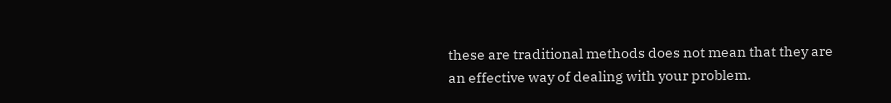these are traditional methods does not mean that they are an effective way of dealing with your problem.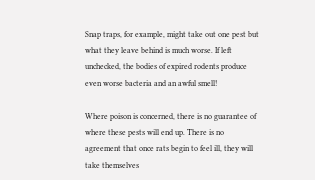Snap traps, for example, might take out one pest but what they leave behind is much worse. If left unchecked, the bodies of expired rodents produce even worse bacteria and an awful smell!

Where poison is concerned, there is no guarantee of where these pests will end up. There is no agreement that once rats begin to feel ill, they will take themselves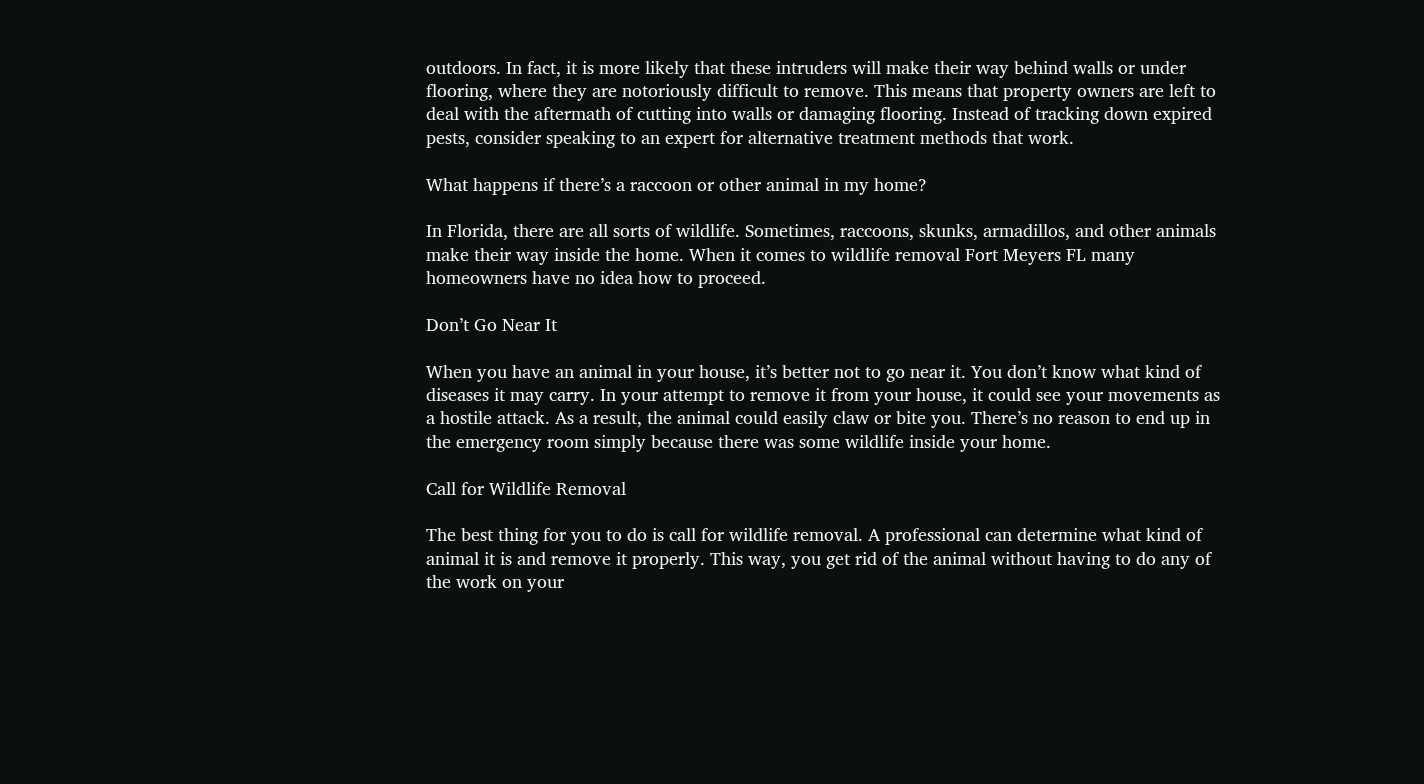outdoors. In fact, it is more likely that these intruders will make their way behind walls or under flooring, where they are notoriously difficult to remove. This means that property owners are left to deal with the aftermath of cutting into walls or damaging flooring. Instead of tracking down expired pests, consider speaking to an expert for alternative treatment methods that work.

What happens if there’s a raccoon or other animal in my home?

In Florida, there are all sorts of wildlife. Sometimes, raccoons, skunks, armadillos, and other animals make their way inside the home. When it comes to wildlife removal Fort Meyers FL many homeowners have no idea how to proceed.

Don’t Go Near It

When you have an animal in your house, it’s better not to go near it. You don’t know what kind of diseases it may carry. In your attempt to remove it from your house, it could see your movements as a hostile attack. As a result, the animal could easily claw or bite you. There’s no reason to end up in the emergency room simply because there was some wildlife inside your home.

Call for Wildlife Removal

The best thing for you to do is call for wildlife removal. A professional can determine what kind of animal it is and remove it properly. This way, you get rid of the animal without having to do any of the work on your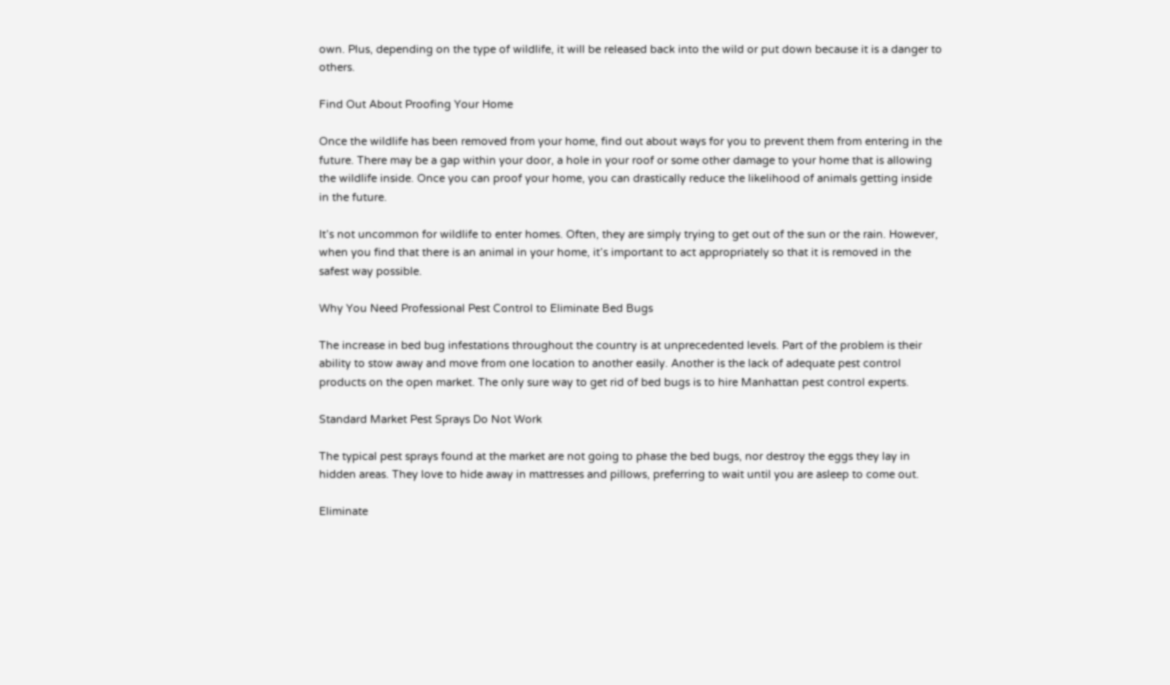own. Plus, depending on the type of wildlife, it will be released back into the wild or put down because it is a danger to others.

Find Out About Proofing Your Home

Once the wildlife has been removed from your home, find out about ways for you to prevent them from entering in the future. There may be a gap within your door, a hole in your roof or some other damage to your home that is allowing the wildlife inside. Once you can proof your home, you can drastically reduce the likelihood of animals getting inside in the future.

It’s not uncommon for wildlife to enter homes. Often, they are simply trying to get out of the sun or the rain. However, when you find that there is an animal in your home, it’s important to act appropriately so that it is removed in the safest way possible.

Why You Need Professional Pest Control to Eliminate Bed Bugs

The increase in bed bug infestations throughout the country is at unprecedented levels. Part of the problem is their ability to stow away and move from one location to another easily. Another is the lack of adequate pest control products on the open market. The only sure way to get rid of bed bugs is to hire Manhattan pest control experts.

Standard Market Pest Sprays Do Not Work

The typical pest sprays found at the market are not going to phase the bed bugs, nor destroy the eggs they lay in hidden areas. They love to hide away in mattresses and pillows, preferring to wait until you are asleep to come out.

Eliminate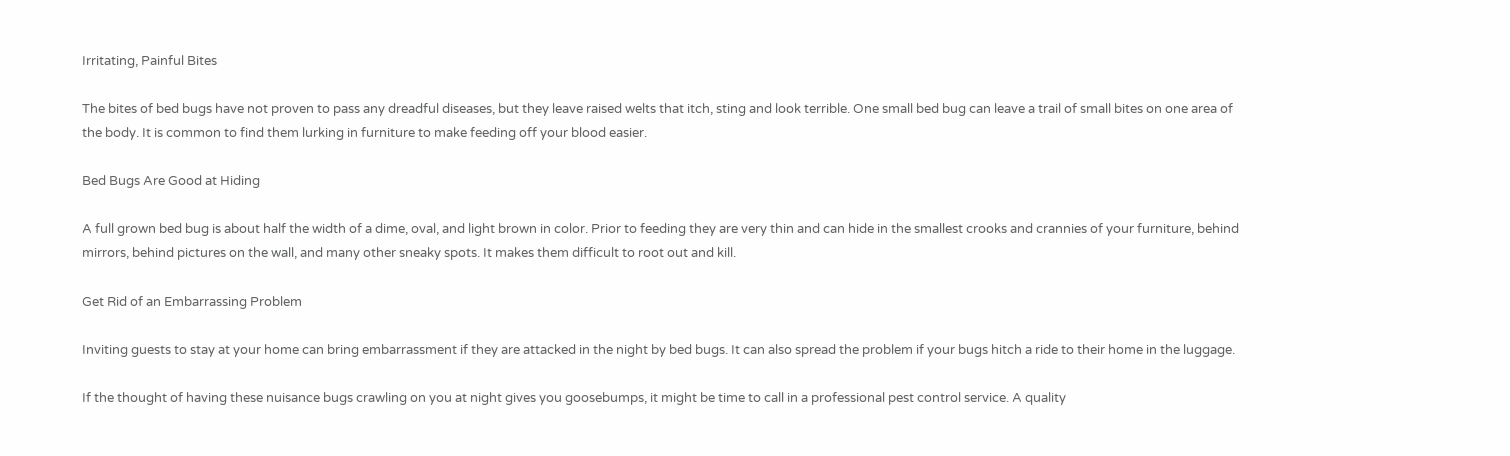Irritating, Painful Bites

The bites of bed bugs have not proven to pass any dreadful diseases, but they leave raised welts that itch, sting and look terrible. One small bed bug can leave a trail of small bites on one area of the body. It is common to find them lurking in furniture to make feeding off your blood easier.

Bed Bugs Are Good at Hiding

A full grown bed bug is about half the width of a dime, oval, and light brown in color. Prior to feeding they are very thin and can hide in the smallest crooks and crannies of your furniture, behind mirrors, behind pictures on the wall, and many other sneaky spots. It makes them difficult to root out and kill.

Get Rid of an Embarrassing Problem

Inviting guests to stay at your home can bring embarrassment if they are attacked in the night by bed bugs. It can also spread the problem if your bugs hitch a ride to their home in the luggage.

If the thought of having these nuisance bugs crawling on you at night gives you goosebumps, it might be time to call in a professional pest control service. A quality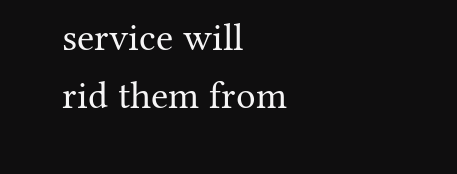service will rid them from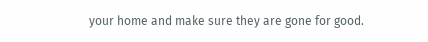your home and make sure they are gone for good.